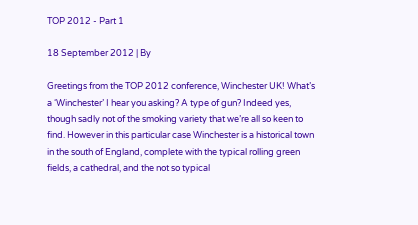TOP 2012 - Part 1

18 September 2012 | By

Greetings from the TOP 2012 conference, Winchester UK! What’s a ‘Winchester’ I hear you asking? A type of gun? Indeed yes, though sadly not of the smoking variety that we’re all so keen to find. However in this particular case Winchester is a historical town in the south of England, complete with the typical rolling green fields, a cathedral, and the not so typical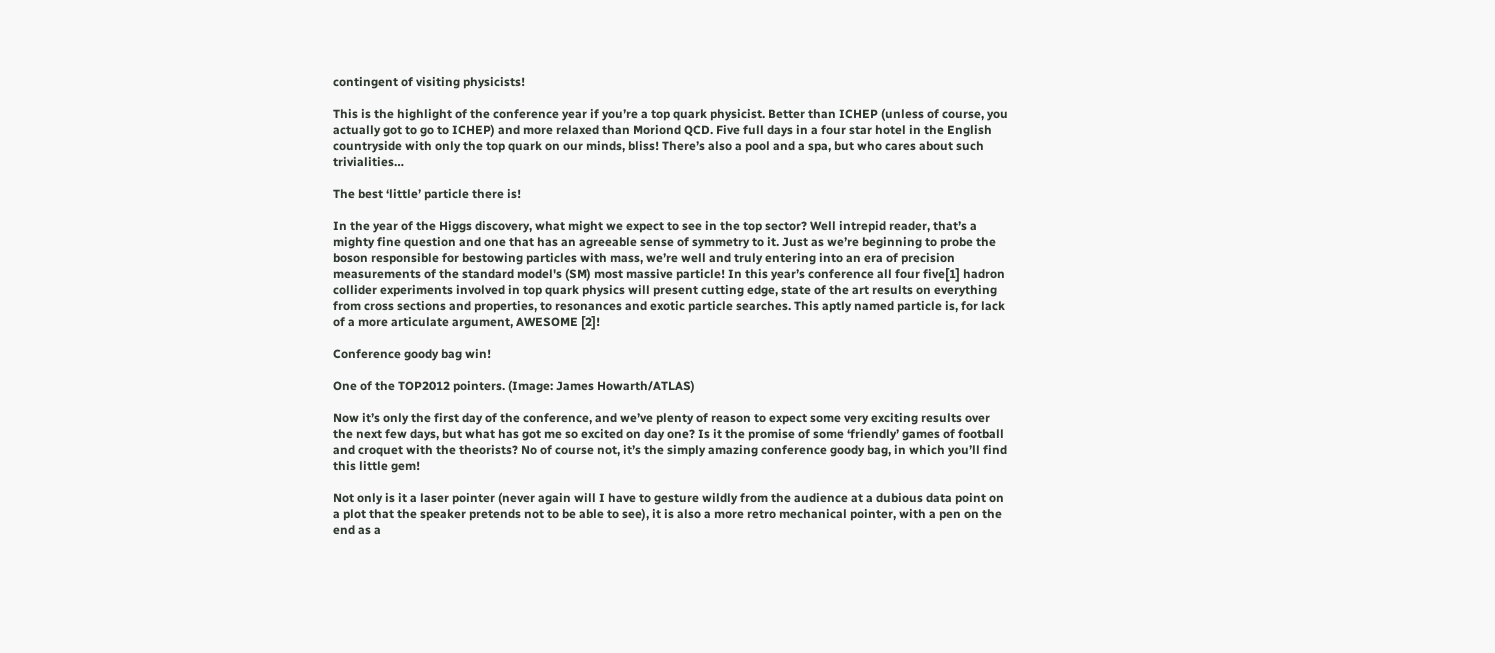contingent of visiting physicists!

This is the highlight of the conference year if you’re a top quark physicist. Better than ICHEP (unless of course, you actually got to go to ICHEP) and more relaxed than Moriond QCD. Five full days in a four star hotel in the English countryside with only the top quark on our minds, bliss! There’s also a pool and a spa, but who cares about such trivialities…

The best ‘little’ particle there is!

In the year of the Higgs discovery, what might we expect to see in the top sector? Well intrepid reader, that’s a mighty fine question and one that has an agreeable sense of symmetry to it. Just as we’re beginning to probe the boson responsible for bestowing particles with mass, we’re well and truly entering into an era of precision measurements of the standard model's (SM) most massive particle! In this year’s conference all four five[1] hadron collider experiments involved in top quark physics will present cutting edge, state of the art results on everything from cross sections and properties, to resonances and exotic particle searches. This aptly named particle is, for lack of a more articulate argument, AWESOME [2]!

Conference goody bag win!

One of the TOP2012 pointers. (Image: James Howarth/ATLAS)

Now it’s only the first day of the conference, and we’ve plenty of reason to expect some very exciting results over the next few days, but what has got me so excited on day one? Is it the promise of some ‘friendly’ games of football and croquet with the theorists? No of course not, it’s the simply amazing conference goody bag, in which you’ll find this little gem!

Not only is it a laser pointer (never again will I have to gesture wildly from the audience at a dubious data point on a plot that the speaker pretends not to be able to see), it is also a more retro mechanical pointer, with a pen on the end as a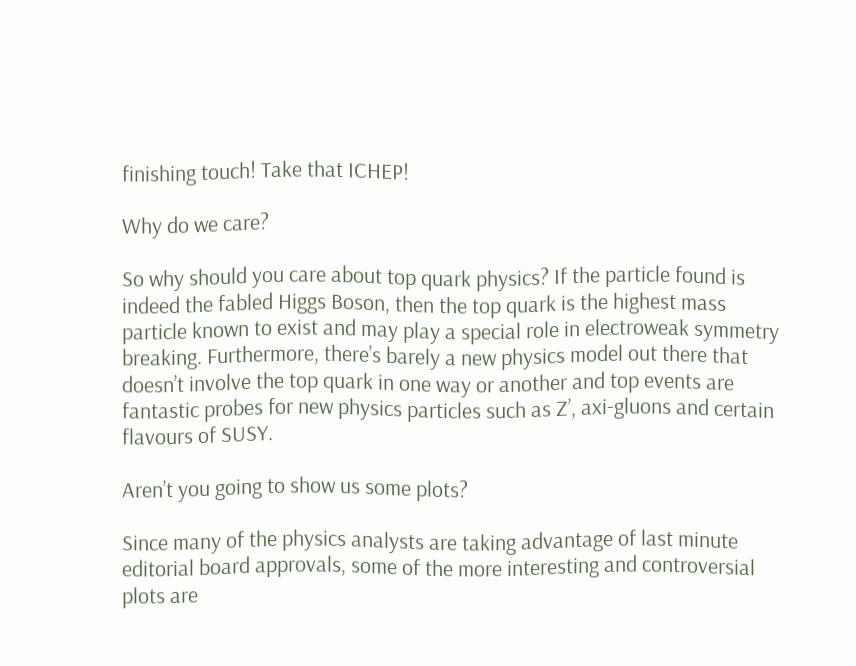finishing touch! Take that ICHEP!

Why do we care?

So why should you care about top quark physics? If the particle found is indeed the fabled Higgs Boson, then the top quark is the highest mass particle known to exist and may play a special role in electroweak symmetry breaking. Furthermore, there’s barely a new physics model out there that doesn’t involve the top quark in one way or another and top events are fantastic probes for new physics particles such as Z’, axi-gluons and certain flavours of SUSY.

Aren’t you going to show us some plots?

Since many of the physics analysts are taking advantage of last minute editorial board approvals, some of the more interesting and controversial plots are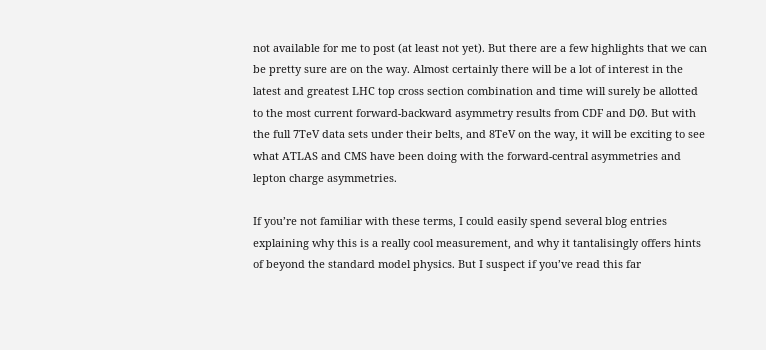not available for me to post (at least not yet). But there are a few highlights that we can be pretty sure are on the way. Almost certainly there will be a lot of interest in the latest and greatest LHC top cross section combination and time will surely be allotted to the most current forward-backward asymmetry results from CDF and DØ. But with the full 7TeV data sets under their belts, and 8TeV on the way, it will be exciting to see what ATLAS and CMS have been doing with the forward-central asymmetries and lepton charge asymmetries.

If you’re not familiar with these terms, I could easily spend several blog entries explaining why this is a really cool measurement, and why it tantalisingly offers hints of beyond the standard model physics. But I suspect if you’ve read this far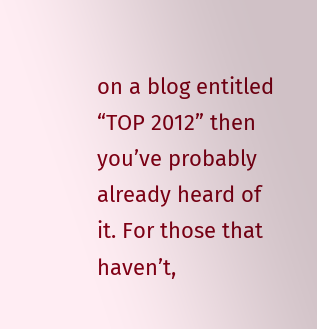on a blog entitled “TOP 2012” then you’ve probably already heard of it. For those that haven’t,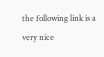the following link is a very nice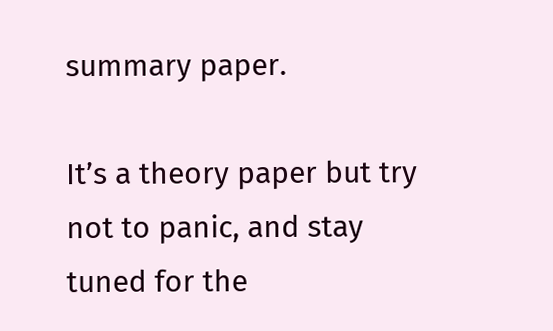summary paper.

It’s a theory paper but try not to panic, and stay tuned for the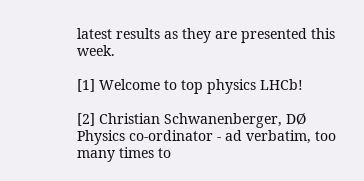latest results as they are presented this week.

[1] Welcome to top physics LHCb!

[2] Christian Schwanenberger, DØ Physics co-ordinator - ad verbatim, too many times to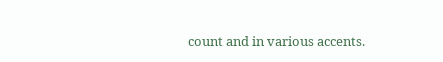count and in various accents.